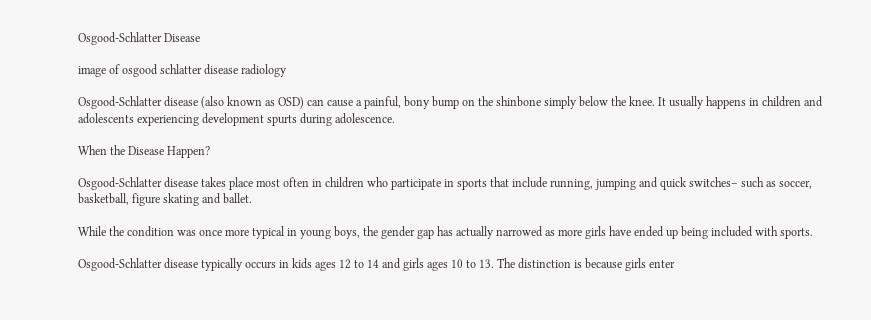Osgood-Schlatter Disease

image of osgood schlatter disease radiology

Osgood-Schlatter disease (also known as OSD) can cause a painful, bony bump on the shinbone simply below the knee. It usually happens in children and adolescents experiencing development spurts during adolescence.

When the Disease Happen?

Osgood-Schlatter disease takes place most often in children who participate in sports that include running, jumping and quick switches– such as soccer, basketball, figure skating and ballet.

While the condition was once more typical in young boys, the gender gap has actually narrowed as more girls have ended up being included with sports.

Osgood-Schlatter disease typically occurs in kids ages 12 to 14 and girls ages 10 to 13. The distinction is because girls enter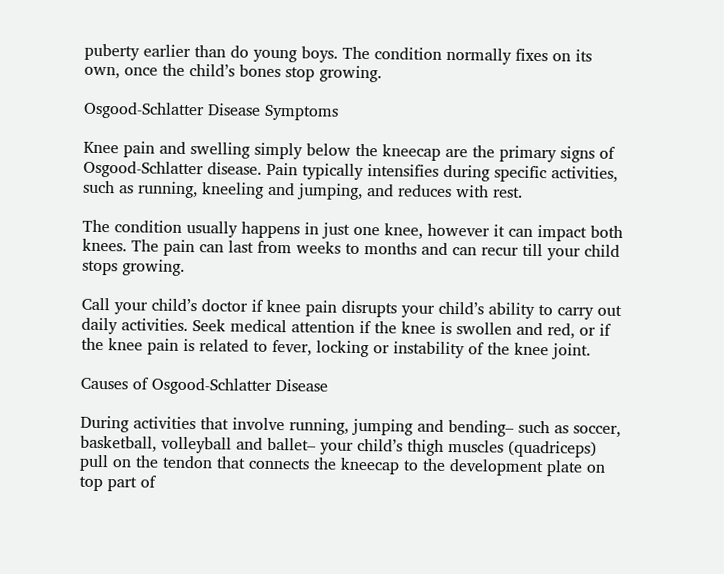puberty earlier than do young boys. The condition normally fixes on its own, once the child’s bones stop growing.

Osgood-Schlatter Disease Symptoms

Knee pain and swelling simply below the kneecap are the primary signs of Osgood-Schlatter disease. Pain typically intensifies during specific activities, such as running, kneeling and jumping, and reduces with rest.

The condition usually happens in just one knee, however it can impact both knees. The pain can last from weeks to months and can recur till your child stops growing.

Call your child’s doctor if knee pain disrupts your child’s ability to carry out daily activities. Seek medical attention if the knee is swollen and red, or if the knee pain is related to fever, locking or instability of the knee joint.

Causes of Osgood-Schlatter Disease

During activities that involve running, jumping and bending– such as soccer, basketball, volleyball and ballet– your child’s thigh muscles (quadriceps) pull on the tendon that connects the kneecap to the development plate on top part of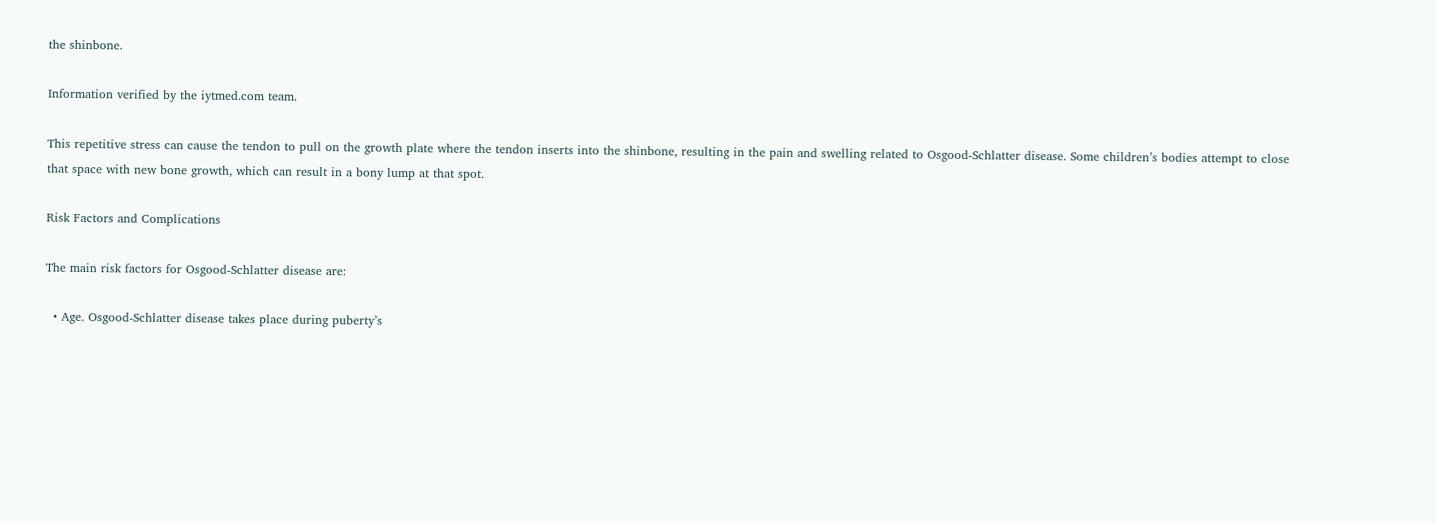the shinbone.

Information verified by the iytmed.com team.

This repetitive stress can cause the tendon to pull on the growth plate where the tendon inserts into the shinbone, resulting in the pain and swelling related to Osgood-Schlatter disease. Some children’s bodies attempt to close that space with new bone growth, which can result in a bony lump at that spot.

Risk Factors and Complications

The main risk factors for Osgood-Schlatter disease are:

  • Age. Osgood-Schlatter disease takes place during puberty’s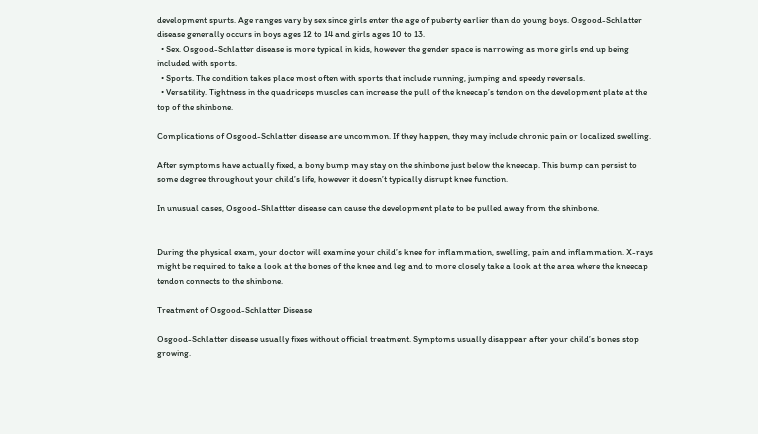development spurts. Age ranges vary by sex since girls enter the age of puberty earlier than do young boys. Osgood-Schlatter disease generally occurs in boys ages 12 to 14 and girls ages 10 to 13.
  • Sex. Osgood-Schlatter disease is more typical in kids, however the gender space is narrowing as more girls end up being included with sports.
  • Sports. The condition takes place most often with sports that include running, jumping and speedy reversals.
  • Versatility. Tightness in the quadriceps muscles can increase the pull of the kneecap’s tendon on the development plate at the top of the shinbone.

Complications of Osgood-Schlatter disease are uncommon. If they happen, they may include chronic pain or localized swelling.

After symptoms have actually fixed, a bony bump may stay on the shinbone just below the kneecap. This bump can persist to some degree throughout your child’s life, however it doesn’t typically disrupt knee function.

In unusual cases, Osgood-Shlattter disease can cause the development plate to be pulled away from the shinbone.


During the physical exam, your doctor will examine your child’s knee for inflammation, swelling, pain and inflammation. X-rays might be required to take a look at the bones of the knee and leg and to more closely take a look at the area where the kneecap tendon connects to the shinbone.

Treatment of Osgood-Schlatter Disease

Osgood-Schlatter disease usually fixes without official treatment. Symptoms usually disappear after your child’s bones stop growing.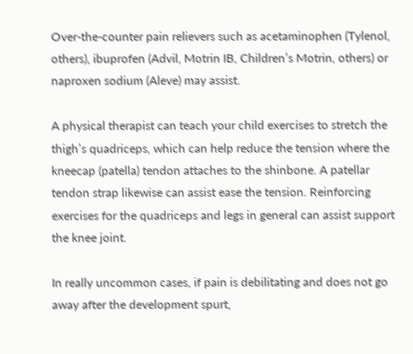Over-the-counter pain relievers such as acetaminophen (Tylenol, others), ibuprofen (Advil, Motrin IB, Children’s Motrin, others) or naproxen sodium (Aleve) may assist.

A physical therapist can teach your child exercises to stretch the thigh’s quadriceps, which can help reduce the tension where the kneecap (patella) tendon attaches to the shinbone. A patellar tendon strap likewise can assist ease the tension. Reinforcing exercises for the quadriceps and legs in general can assist support the knee joint.

In really uncommon cases, if pain is debilitating and does not go away after the development spurt,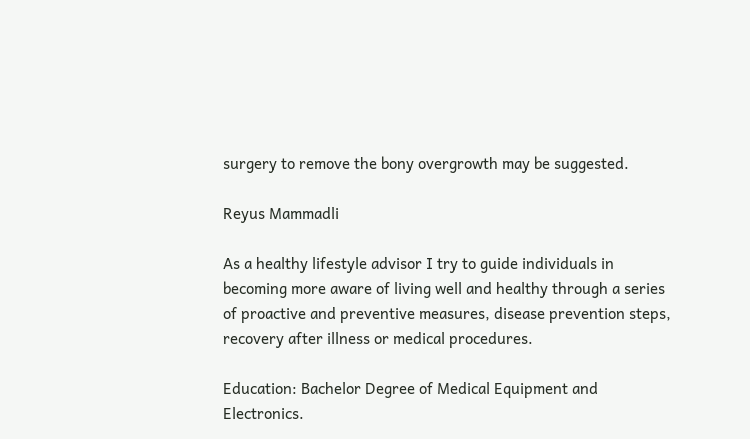surgery to remove the bony overgrowth may be suggested.

Reyus Mammadli

As a healthy lifestyle advisor I try to guide individuals in becoming more aware of living well and healthy through a series of proactive and preventive measures, disease prevention steps, recovery after illness or medical procedures.

Education: Bachelor Degree of Medical Equipment and Electronics.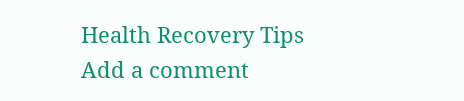Health Recovery Tips
Add a comment